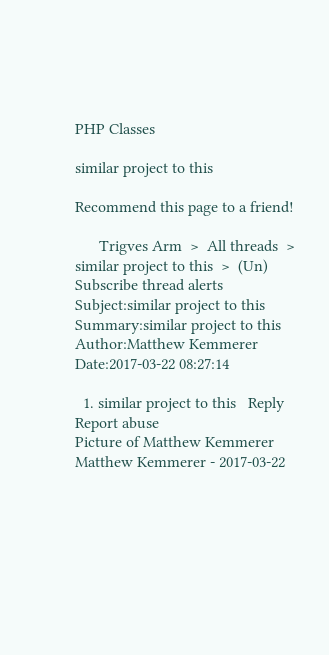PHP Classes

similar project to this

Recommend this page to a friend!

      Trigves Arm  >  All threads  >  similar project to this  >  (Un) Subscribe thread alerts
Subject:similar project to this
Summary:similar project to this
Author:Matthew Kemmerer
Date:2017-03-22 08:27:14

  1. similar project to this   Reply   Report abuse
Picture of Matthew Kemmerer Matthew Kemmerer - 2017-03-22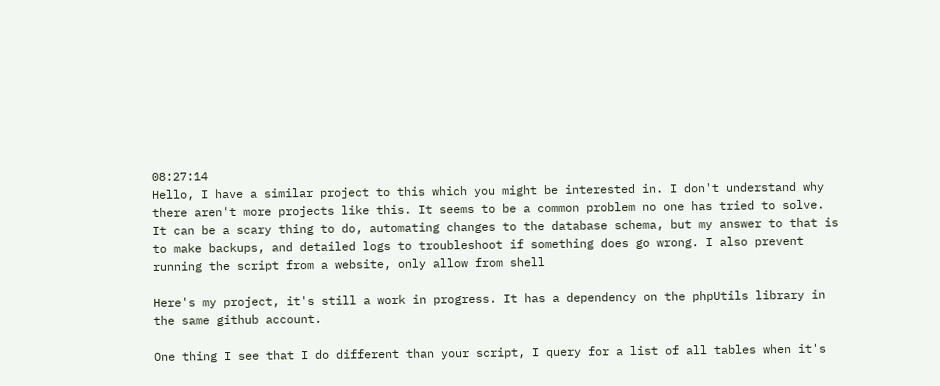08:27:14
Hello, I have a similar project to this which you might be interested in. I don't understand why there aren't more projects like this. It seems to be a common problem no one has tried to solve. It can be a scary thing to do, automating changes to the database schema, but my answer to that is to make backups, and detailed logs to troubleshoot if something does go wrong. I also prevent running the script from a website, only allow from shell

Here's my project, it's still a work in progress. It has a dependency on the phpUtils library in the same github account.

One thing I see that I do different than your script, I query for a list of all tables when it's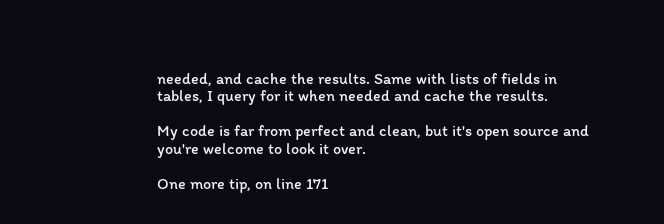needed, and cache the results. Same with lists of fields in tables, I query for it when needed and cache the results.

My code is far from perfect and clean, but it's open source and you're welcome to look it over.

One more tip, on line 171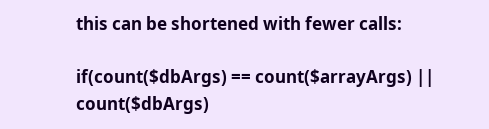this can be shortened with fewer calls:

if(count($dbArgs) == count($arrayArgs) || count($dbArgs)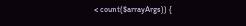< count($arrayArgs)) {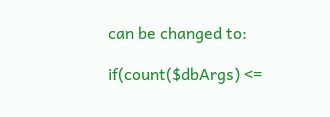can be changed to:

if(count($dbArgs) <=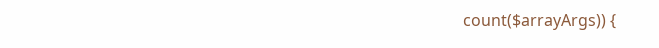count($arrayArgs)) {